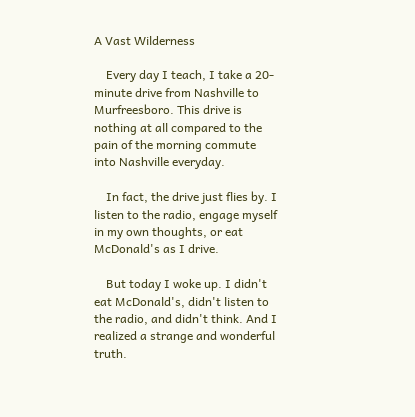A Vast Wilderness

    Every day I teach, I take a 20-minute drive from Nashville to Murfreesboro. This drive is nothing at all compared to the pain of the morning commute into Nashville everyday.

    In fact, the drive just flies by. I listen to the radio, engage myself in my own thoughts, or eat McDonald's as I drive.

    But today I woke up. I didn't eat McDonald's, didn't listen to the radio, and didn't think. And I realized a strange and wonderful truth.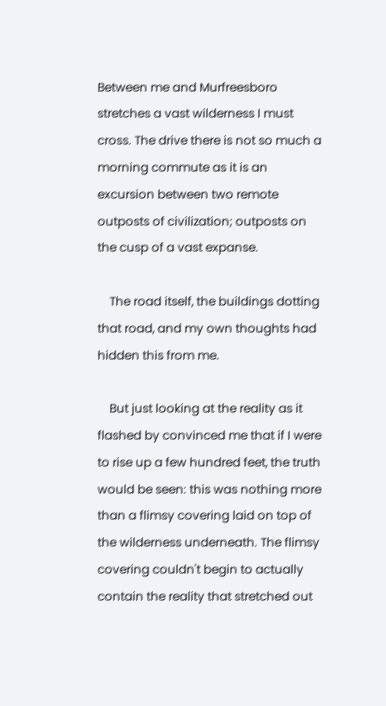Between me and Murfreesboro stretches a vast wilderness I must cross. The drive there is not so much a morning commute as it is an excursion between two remote outposts of civilization; outposts on the cusp of a vast expanse.

    The road itself, the buildings dotting that road, and my own thoughts had hidden this from me.

    But just looking at the reality as it flashed by convinced me that if I were to rise up a few hundred feet, the truth would be seen: this was nothing more than a flimsy covering laid on top of the wilderness underneath. The flimsy covering couldn't begin to actually contain the reality that stretched out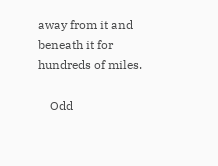away from it and beneath it for hundreds of miles.

    Odd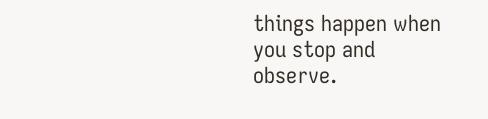things happen when you stop and observe.